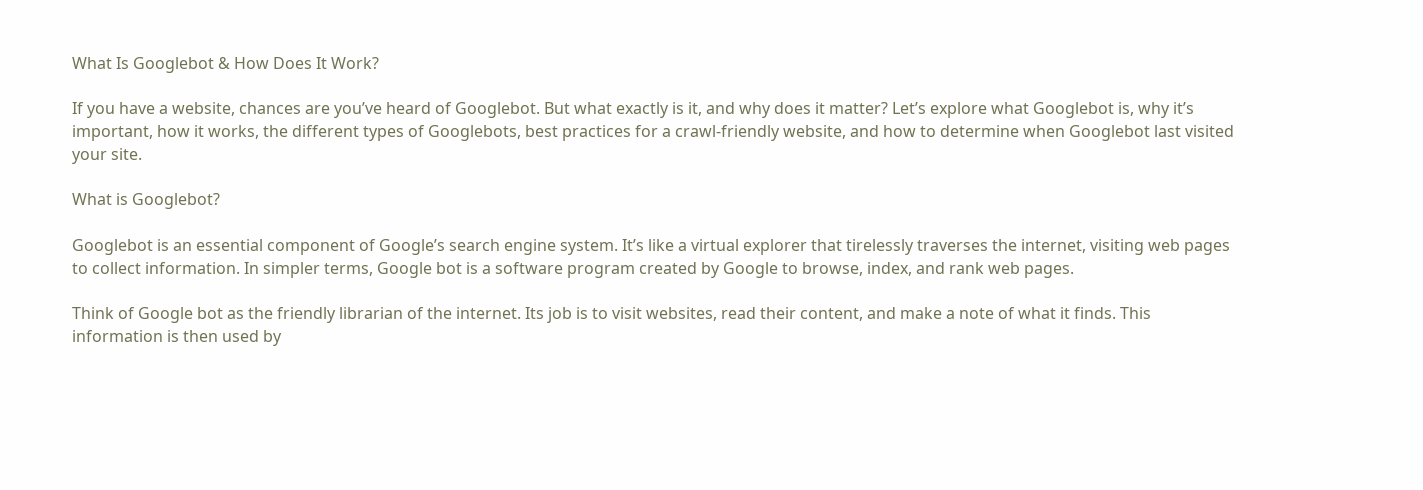What Is Googlebot & How Does It Work?

If you have a website, chances are you’ve heard of Googlebot. But what exactly is it, and why does it matter? Let’s explore what Googlebot is, why it’s important, how it works, the different types of Googlebots, best practices for a crawl-friendly website, and how to determine when Googlebot last visited your site.

What is Googlebot?

Googlebot is an essential component of Google’s search engine system. It’s like a virtual explorer that tirelessly traverses the internet, visiting web pages to collect information. In simpler terms, Google bot is a software program created by Google to browse, index, and rank web pages.

Think of Google bot as the friendly librarian of the internet. Its job is to visit websites, read their content, and make a note of what it finds. This information is then used by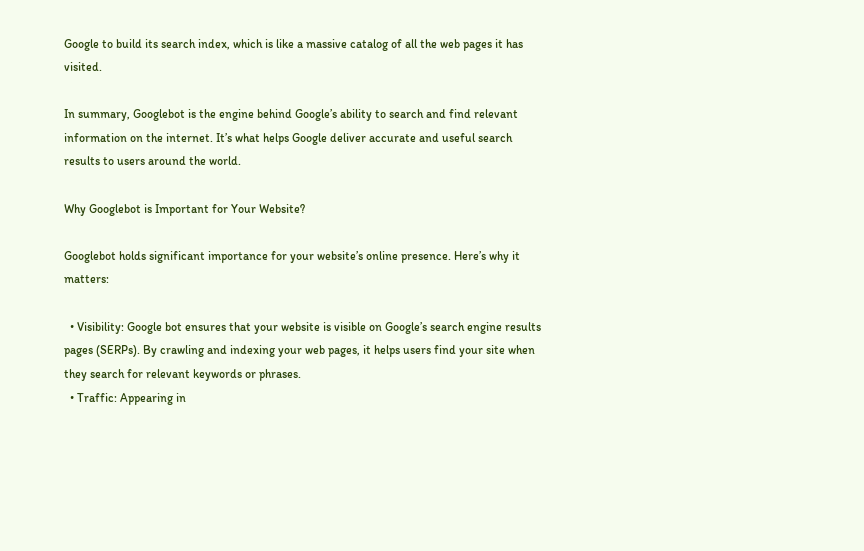Google to build its search index, which is like a massive catalog of all the web pages it has visited.

In summary, Googlebot is the engine behind Google’s ability to search and find relevant information on the internet. It’s what helps Google deliver accurate and useful search results to users around the world.

Why Googlebot is Important for Your Website?

Googlebot holds significant importance for your website’s online presence. Here’s why it matters:

  • Visibility: Google bot ensures that your website is visible on Google’s search engine results pages (SERPs). By crawling and indexing your web pages, it helps users find your site when they search for relevant keywords or phrases.
  • Traffic: Appearing in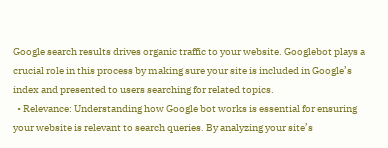Google search results drives organic traffic to your website. Googlebot plays a crucial role in this process by making sure your site is included in Google’s index and presented to users searching for related topics.
  • Relevance: Understanding how Google bot works is essential for ensuring your website is relevant to search queries. By analyzing your site’s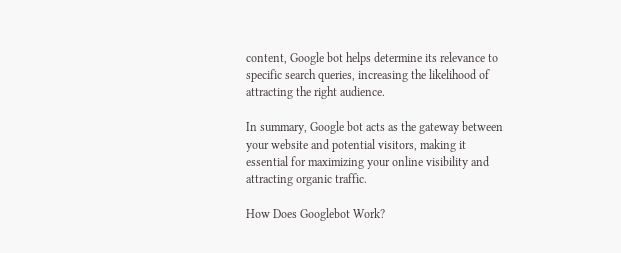content, Google bot helps determine its relevance to specific search queries, increasing the likelihood of attracting the right audience.

In summary, Google bot acts as the gateway between your website and potential visitors, making it essential for maximizing your online visibility and attracting organic traffic.

How Does Googlebot Work?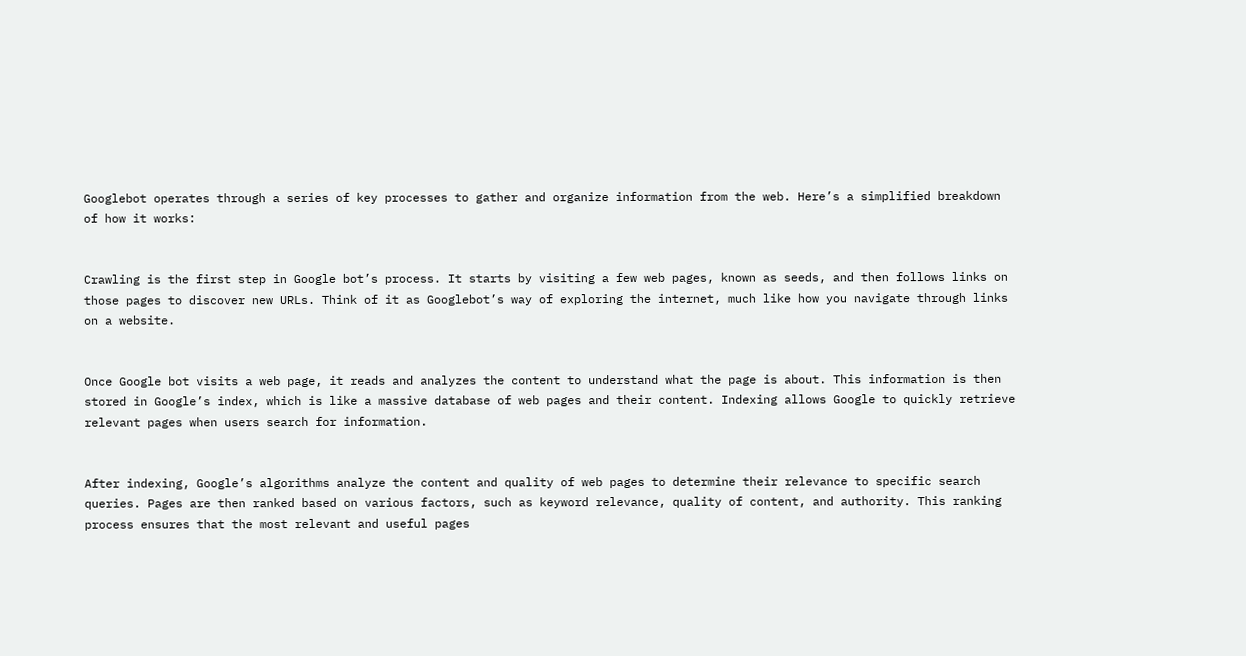Googlebot operates through a series of key processes to gather and organize information from the web. Here’s a simplified breakdown of how it works:


Crawling is the first step in Google bot’s process. It starts by visiting a few web pages, known as seeds, and then follows links on those pages to discover new URLs. Think of it as Googlebot’s way of exploring the internet, much like how you navigate through links on a website.


Once Google bot visits a web page, it reads and analyzes the content to understand what the page is about. This information is then stored in Google’s index, which is like a massive database of web pages and their content. Indexing allows Google to quickly retrieve relevant pages when users search for information.


After indexing, Google’s algorithms analyze the content and quality of web pages to determine their relevance to specific search queries. Pages are then ranked based on various factors, such as keyword relevance, quality of content, and authority. This ranking process ensures that the most relevant and useful pages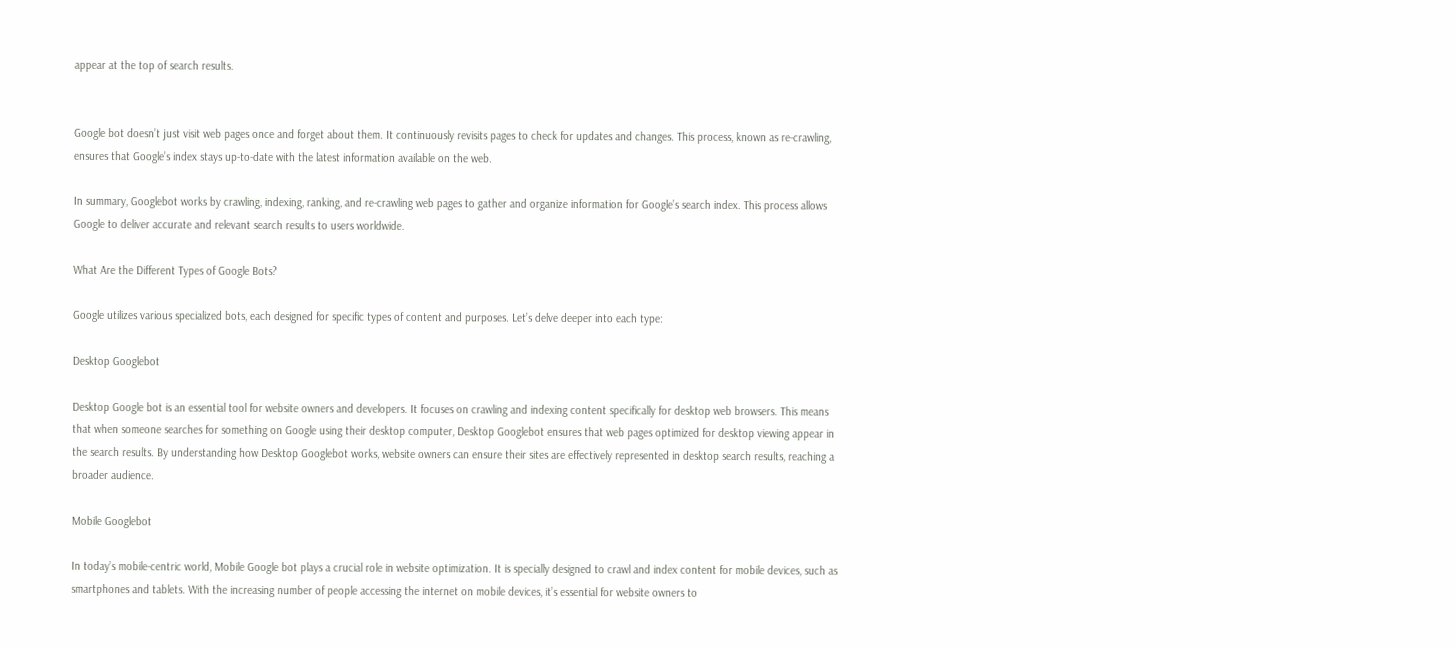appear at the top of search results.


Google bot doesn’t just visit web pages once and forget about them. It continuously revisits pages to check for updates and changes. This process, known as re-crawling, ensures that Google’s index stays up-to-date with the latest information available on the web.

In summary, Googlebot works by crawling, indexing, ranking, and re-crawling web pages to gather and organize information for Google’s search index. This process allows Google to deliver accurate and relevant search results to users worldwide.

What Are the Different Types of Google Bots?

Google utilizes various specialized bots, each designed for specific types of content and purposes. Let’s delve deeper into each type:

Desktop Googlebot

Desktop Google bot is an essential tool for website owners and developers. It focuses on crawling and indexing content specifically for desktop web browsers. This means that when someone searches for something on Google using their desktop computer, Desktop Googlebot ensures that web pages optimized for desktop viewing appear in the search results. By understanding how Desktop Googlebot works, website owners can ensure their sites are effectively represented in desktop search results, reaching a broader audience.

Mobile Googlebot

In today’s mobile-centric world, Mobile Google bot plays a crucial role in website optimization. It is specially designed to crawl and index content for mobile devices, such as smartphones and tablets. With the increasing number of people accessing the internet on mobile devices, it’s essential for website owners to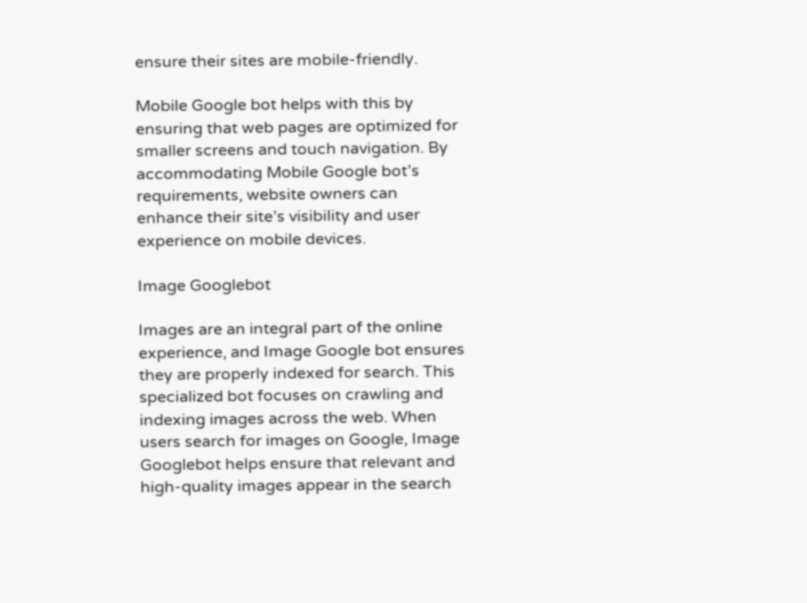ensure their sites are mobile-friendly.

Mobile Google bot helps with this by ensuring that web pages are optimized for smaller screens and touch navigation. By accommodating Mobile Google bot’s requirements, website owners can enhance their site’s visibility and user experience on mobile devices.

Image Googlebot

Images are an integral part of the online experience, and Image Google bot ensures they are properly indexed for search. This specialized bot focuses on crawling and indexing images across the web. When users search for images on Google, Image Googlebot helps ensure that relevant and high-quality images appear in the search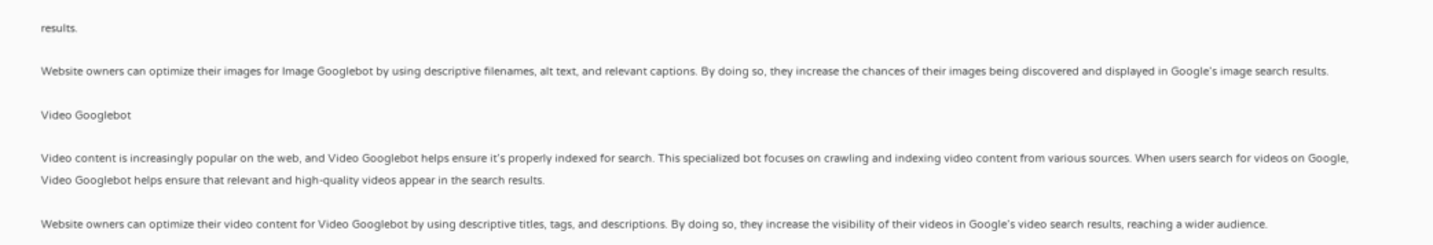results.

Website owners can optimize their images for Image Googlebot by using descriptive filenames, alt text, and relevant captions. By doing so, they increase the chances of their images being discovered and displayed in Google’s image search results.

Video Googlebot

Video content is increasingly popular on the web, and Video Googlebot helps ensure it’s properly indexed for search. This specialized bot focuses on crawling and indexing video content from various sources. When users search for videos on Google, Video Googlebot helps ensure that relevant and high-quality videos appear in the search results.

Website owners can optimize their video content for Video Googlebot by using descriptive titles, tags, and descriptions. By doing so, they increase the visibility of their videos in Google’s video search results, reaching a wider audience.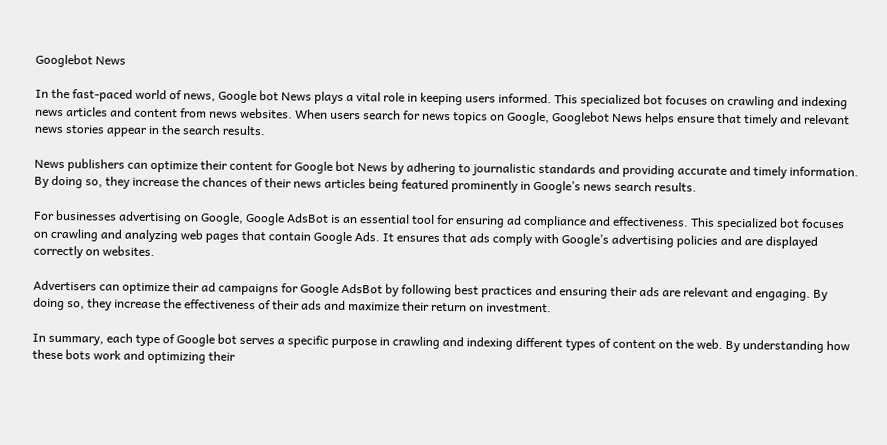Googlebot News

In the fast-paced world of news, Google bot News plays a vital role in keeping users informed. This specialized bot focuses on crawling and indexing news articles and content from news websites. When users search for news topics on Google, Googlebot News helps ensure that timely and relevant news stories appear in the search results.

News publishers can optimize their content for Google bot News by adhering to journalistic standards and providing accurate and timely information. By doing so, they increase the chances of their news articles being featured prominently in Google’s news search results.

For businesses advertising on Google, Google AdsBot is an essential tool for ensuring ad compliance and effectiveness. This specialized bot focuses on crawling and analyzing web pages that contain Google Ads. It ensures that ads comply with Google’s advertising policies and are displayed correctly on websites.

Advertisers can optimize their ad campaigns for Google AdsBot by following best practices and ensuring their ads are relevant and engaging. By doing so, they increase the effectiveness of their ads and maximize their return on investment.

In summary, each type of Google bot serves a specific purpose in crawling and indexing different types of content on the web. By understanding how these bots work and optimizing their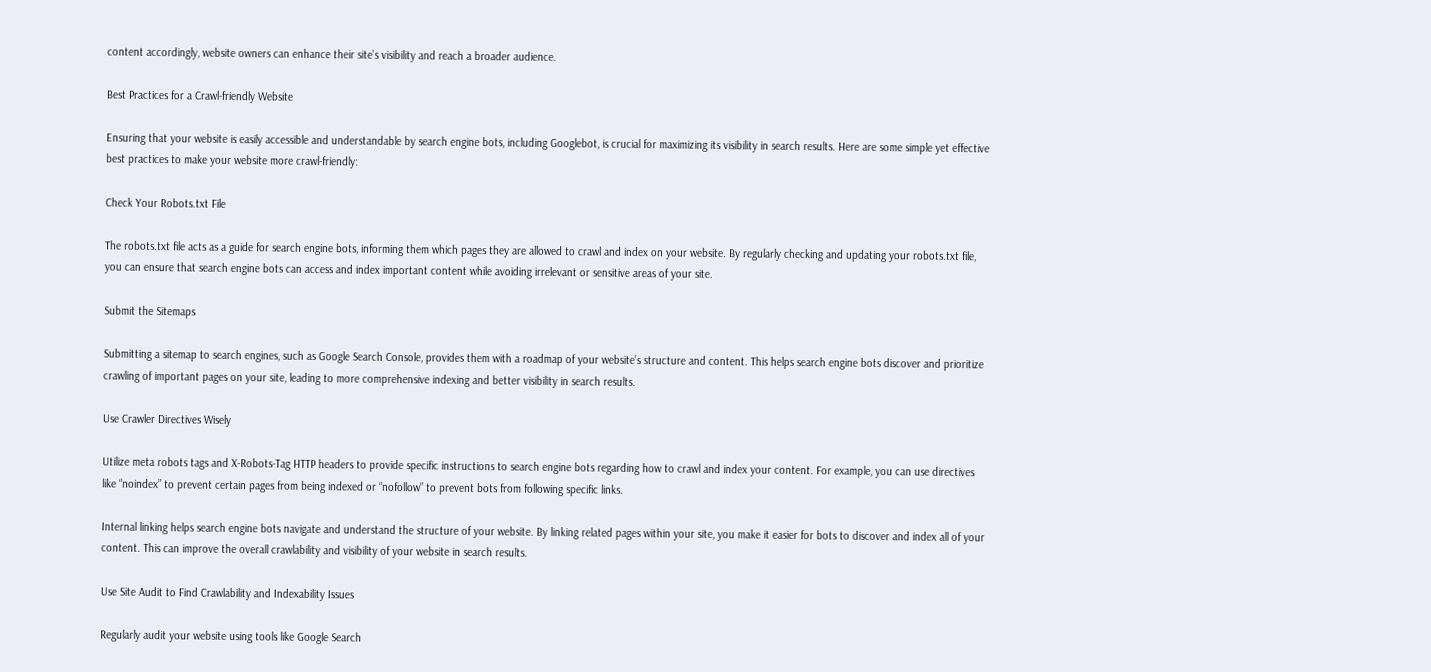content accordingly, website owners can enhance their site’s visibility and reach a broader audience.

Best Practices for a Crawl-friendly Website

Ensuring that your website is easily accessible and understandable by search engine bots, including Googlebot, is crucial for maximizing its visibility in search results. Here are some simple yet effective best practices to make your website more crawl-friendly:

Check Your Robots.txt File

The robots.txt file acts as a guide for search engine bots, informing them which pages they are allowed to crawl and index on your website. By regularly checking and updating your robots.txt file, you can ensure that search engine bots can access and index important content while avoiding irrelevant or sensitive areas of your site.

Submit the Sitemaps

Submitting a sitemap to search engines, such as Google Search Console, provides them with a roadmap of your website’s structure and content. This helps search engine bots discover and prioritize crawling of important pages on your site, leading to more comprehensive indexing and better visibility in search results.

Use Crawler Directives Wisely

Utilize meta robots tags and X-Robots-Tag HTTP headers to provide specific instructions to search engine bots regarding how to crawl and index your content. For example, you can use directives like “noindex” to prevent certain pages from being indexed or “nofollow” to prevent bots from following specific links.

Internal linking helps search engine bots navigate and understand the structure of your website. By linking related pages within your site, you make it easier for bots to discover and index all of your content. This can improve the overall crawlability and visibility of your website in search results.

Use Site Audit to Find Crawlability and Indexability Issues

Regularly audit your website using tools like Google Search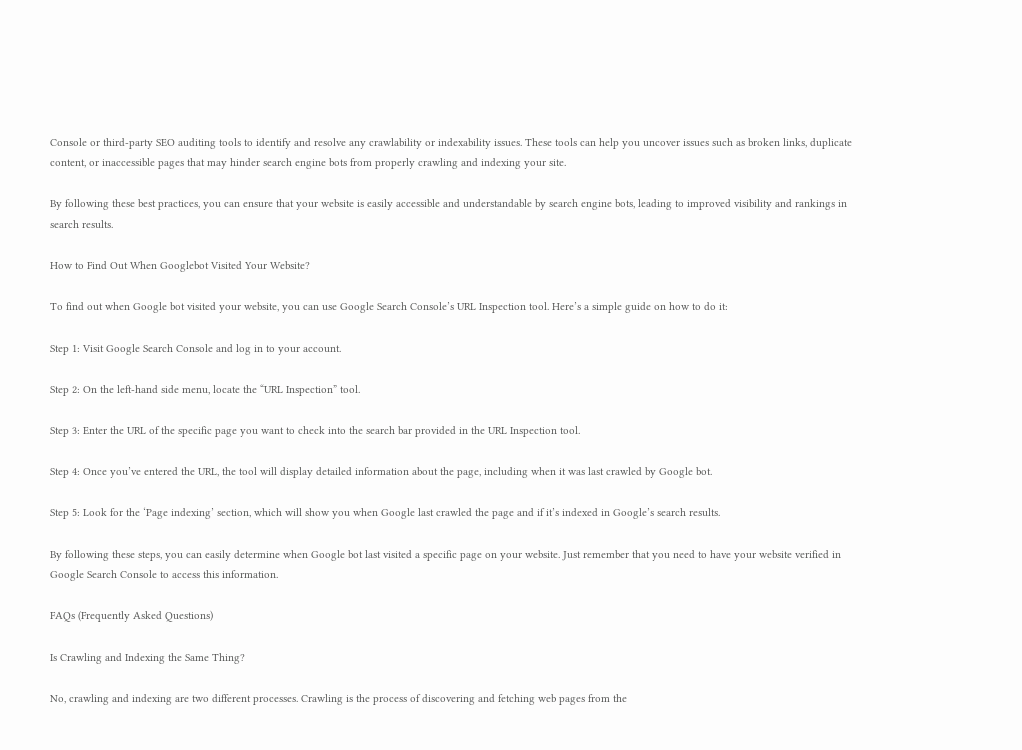Console or third-party SEO auditing tools to identify and resolve any crawlability or indexability issues. These tools can help you uncover issues such as broken links, duplicate content, or inaccessible pages that may hinder search engine bots from properly crawling and indexing your site.

By following these best practices, you can ensure that your website is easily accessible and understandable by search engine bots, leading to improved visibility and rankings in search results.

How to Find Out When Googlebot Visited Your Website?

To find out when Google bot visited your website, you can use Google Search Console’s URL Inspection tool. Here’s a simple guide on how to do it:

Step 1: Visit Google Search Console and log in to your account.

Step 2: On the left-hand side menu, locate the “URL Inspection” tool.

Step 3: Enter the URL of the specific page you want to check into the search bar provided in the URL Inspection tool.

Step 4: Once you’ve entered the URL, the tool will display detailed information about the page, including when it was last crawled by Google bot.

Step 5: Look for the ‘Page indexing’ section, which will show you when Google last crawled the page and if it’s indexed in Google’s search results.

By following these steps, you can easily determine when Google bot last visited a specific page on your website. Just remember that you need to have your website verified in Google Search Console to access this information.

FAQs (Frequently Asked Questions)

Is Crawling and Indexing the Same Thing?

No, crawling and indexing are two different processes. Crawling is the process of discovering and fetching web pages from the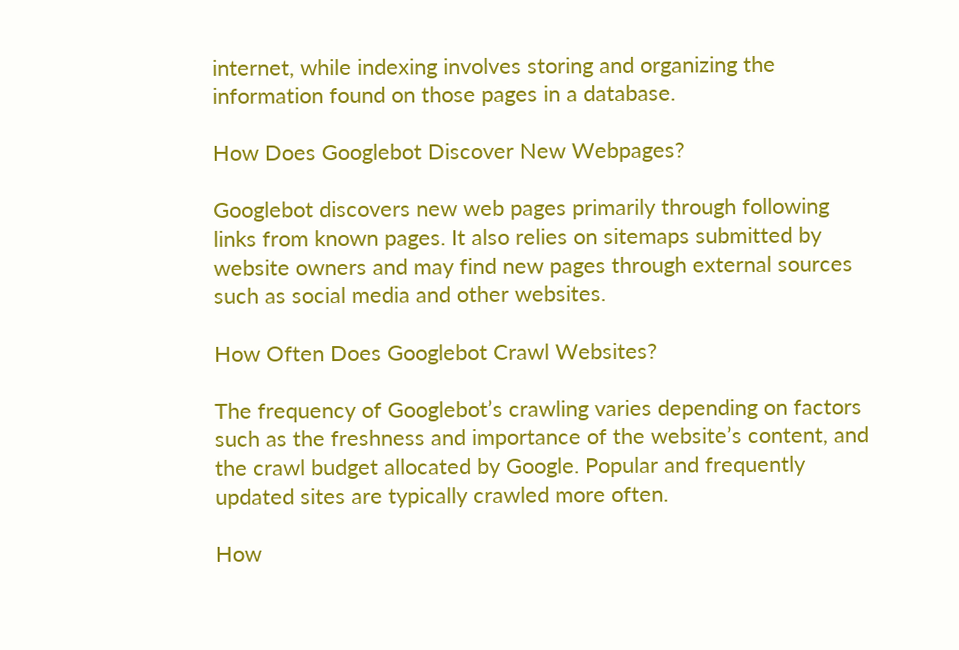internet, while indexing involves storing and organizing the information found on those pages in a database.

How Does Googlebot Discover New Webpages?

Googlebot discovers new web pages primarily through following links from known pages. It also relies on sitemaps submitted by website owners and may find new pages through external sources such as social media and other websites.

How Often Does Googlebot Crawl Websites?

The frequency of Googlebot’s crawling varies depending on factors such as the freshness and importance of the website’s content, and the crawl budget allocated by Google. Popular and frequently updated sites are typically crawled more often.

How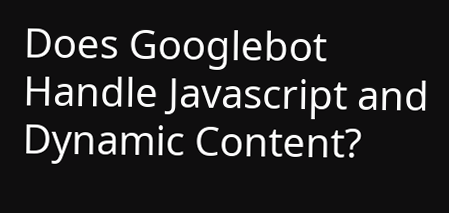Does Googlebot Handle Javascript and Dynamic Content?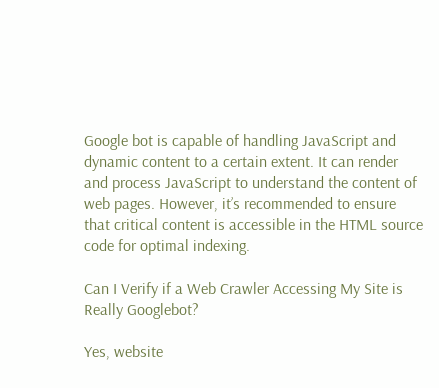Google bot is capable of handling JavaScript and dynamic content to a certain extent. It can render and process JavaScript to understand the content of web pages. However, it’s recommended to ensure that critical content is accessible in the HTML source code for optimal indexing.

Can I Verify if a Web Crawler Accessing My Site is Really Googlebot?

Yes, website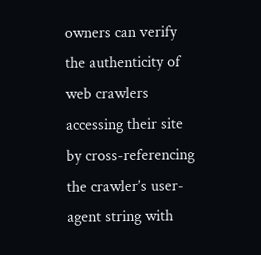owners can verify the authenticity of web crawlers accessing their site by cross-referencing the crawler’s user-agent string with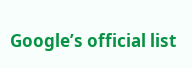Google’s official list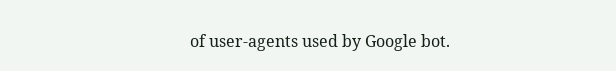of user-agents used by Google bot.